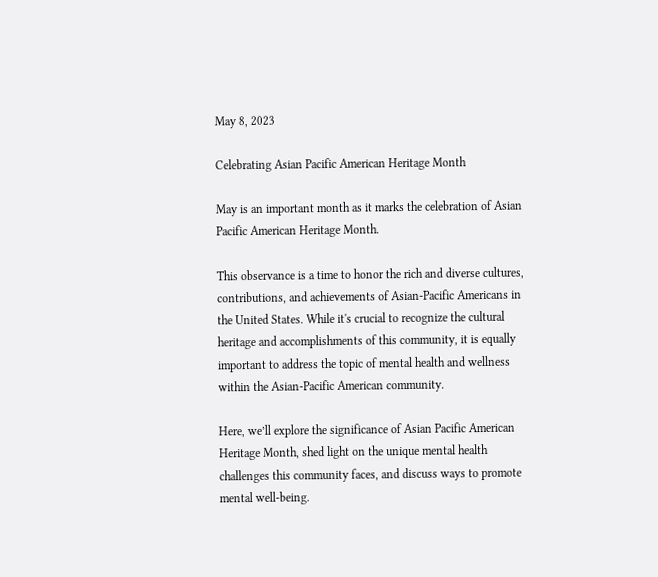May 8, 2023

Celebrating Asian Pacific American Heritage Month

May is an important month as it marks the celebration of Asian Pacific American Heritage Month.

This observance is a time to honor the rich and diverse cultures, contributions, and achievements of Asian-Pacific Americans in the United States. While it's crucial to recognize the cultural heritage and accomplishments of this community, it is equally important to address the topic of mental health and wellness within the Asian-Pacific American community.

Here, we’ll explore the significance of Asian Pacific American Heritage Month, shed light on the unique mental health challenges this community faces, and discuss ways to promote mental well-being.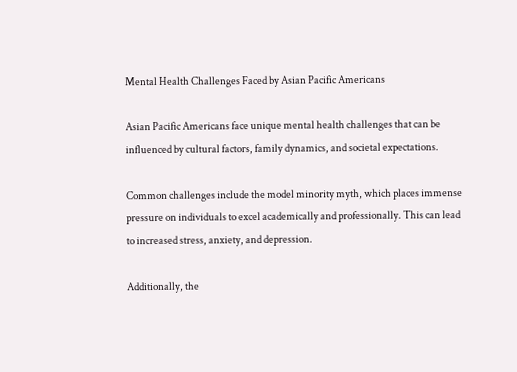Mental Health Challenges Faced by Asian Pacific Americans

Asian Pacific Americans face unique mental health challenges that can be influenced by cultural factors, family dynamics, and societal expectations.

Common challenges include the model minority myth, which places immense pressure on individuals to excel academically and professionally. This can lead to increased stress, anxiety, and depression.

Additionally, the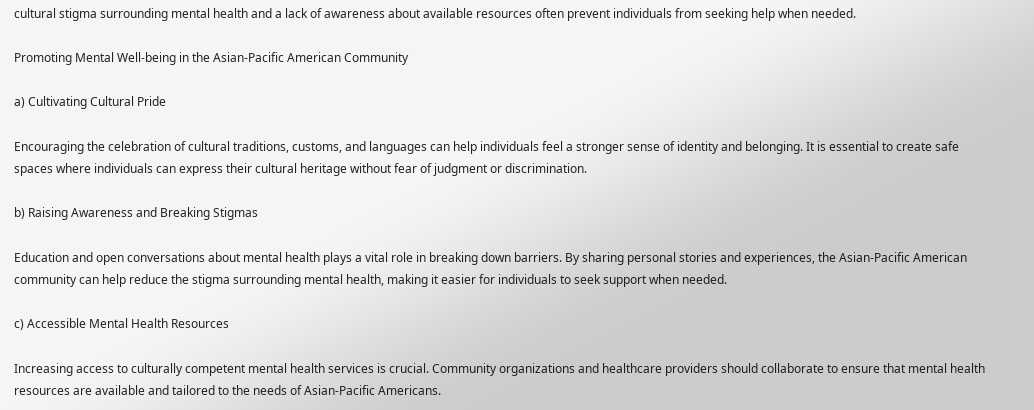cultural stigma surrounding mental health and a lack of awareness about available resources often prevent individuals from seeking help when needed.

Promoting Mental Well-being in the Asian-Pacific American Community

a) Cultivating Cultural Pride

Encouraging the celebration of cultural traditions, customs, and languages can help individuals feel a stronger sense of identity and belonging. It is essential to create safe spaces where individuals can express their cultural heritage without fear of judgment or discrimination.

b) Raising Awareness and Breaking Stigmas

Education and open conversations about mental health plays a vital role in breaking down barriers. By sharing personal stories and experiences, the Asian-Pacific American community can help reduce the stigma surrounding mental health, making it easier for individuals to seek support when needed.

c) Accessible Mental Health Resources

Increasing access to culturally competent mental health services is crucial. Community organizations and healthcare providers should collaborate to ensure that mental health resources are available and tailored to the needs of Asian-Pacific Americans.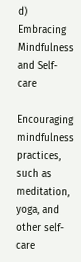d) Embracing Mindfulness and Self-care

Encouraging mindfulness practices, such as meditation, yoga, and other self-care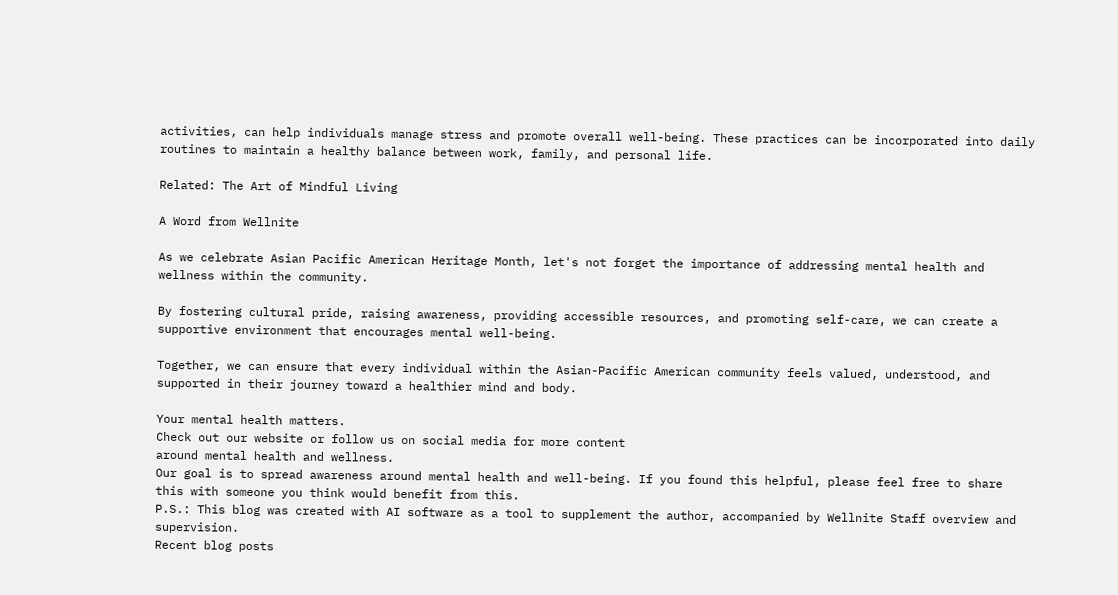activities, can help individuals manage stress and promote overall well-being. These practices can be incorporated into daily routines to maintain a healthy balance between work, family, and personal life.

Related: The Art of Mindful Living

A Word from Wellnite

As we celebrate Asian Pacific American Heritage Month, let's not forget the importance of addressing mental health and wellness within the community.

By fostering cultural pride, raising awareness, providing accessible resources, and promoting self-care, we can create a supportive environment that encourages mental well-being.

Together, we can ensure that every individual within the Asian-Pacific American community feels valued, understood, and supported in their journey toward a healthier mind and body.

Your mental health matters.
Check out our website or follow us on social media for more content
around mental health and wellness.
Our goal is to spread awareness around mental health and well-being. If you found this helpful, please feel free to share this with someone you think would benefit from this.
P.S.: This blog was created with AI software as a tool to supplement the author, accompanied by Wellnite Staff overview and supervision.
Recent blog posts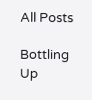All Posts

Bottling Up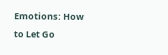Emotions: How to Let Go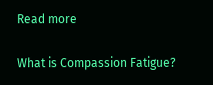Read more

What is Compassion Fatigue?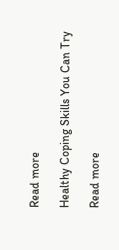Read more

Healthy Coping Skills You Can Try

Read more